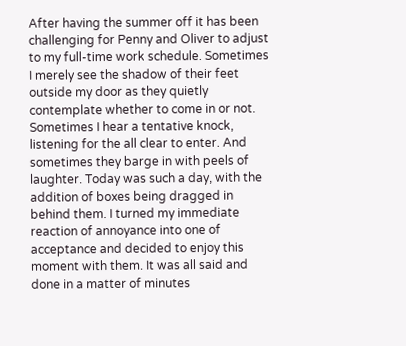After having the summer off it has been challenging for Penny and Oliver to adjust to my full-time work schedule. Sometimes I merely see the shadow of their feet outside my door as they quietly contemplate whether to come in or not. Sometimes I hear a tentative knock, listening for the all clear to enter. And sometimes they barge in with peels of laughter. Today was such a day, with the addition of boxes being dragged in behind them. I turned my immediate reaction of annoyance into one of acceptance and decided to enjoy this moment with them. It was all said and done in a matter of minutes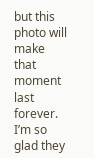but this photo will make that moment last forever. I’m so glad they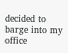decided to barge into my office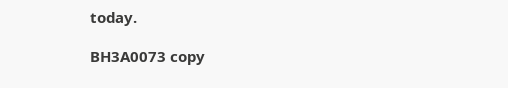today.

BH3A0073 copy